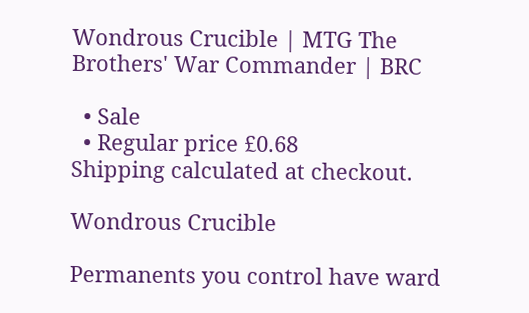Wondrous Crucible | MTG The Brothers' War Commander | BRC

  • Sale
  • Regular price £0.68
Shipping calculated at checkout.

Wondrous Crucible

Permanents you control have ward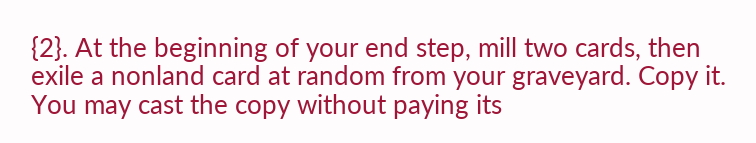{2}. At the beginning of your end step, mill two cards, then exile a nonland card at random from your graveyard. Copy it. You may cast the copy without paying its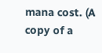mana cost. (A copy of a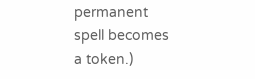permanent spell becomes a token.)